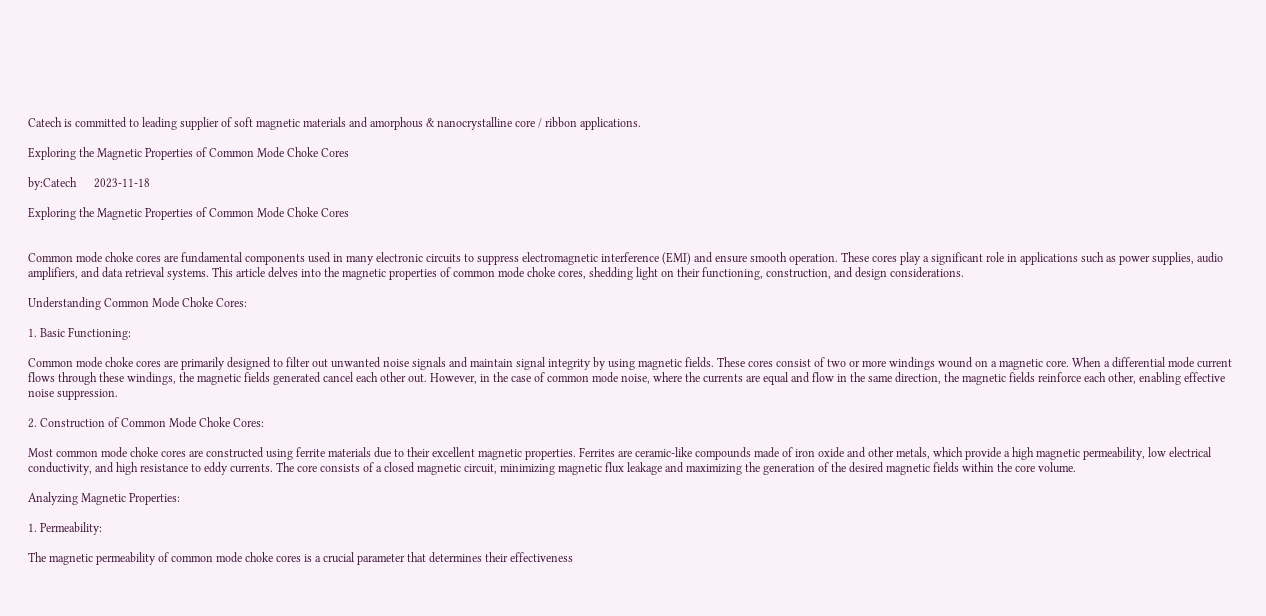Catech is committed to leading supplier of soft magnetic materials and amorphous & nanocrystalline core / ribbon applications.

Exploring the Magnetic Properties of Common Mode Choke Cores

by:Catech      2023-11-18

Exploring the Magnetic Properties of Common Mode Choke Cores


Common mode choke cores are fundamental components used in many electronic circuits to suppress electromagnetic interference (EMI) and ensure smooth operation. These cores play a significant role in applications such as power supplies, audio amplifiers, and data retrieval systems. This article delves into the magnetic properties of common mode choke cores, shedding light on their functioning, construction, and design considerations.

Understanding Common Mode Choke Cores:

1. Basic Functioning:

Common mode choke cores are primarily designed to filter out unwanted noise signals and maintain signal integrity by using magnetic fields. These cores consist of two or more windings wound on a magnetic core. When a differential mode current flows through these windings, the magnetic fields generated cancel each other out. However, in the case of common mode noise, where the currents are equal and flow in the same direction, the magnetic fields reinforce each other, enabling effective noise suppression.

2. Construction of Common Mode Choke Cores:

Most common mode choke cores are constructed using ferrite materials due to their excellent magnetic properties. Ferrites are ceramic-like compounds made of iron oxide and other metals, which provide a high magnetic permeability, low electrical conductivity, and high resistance to eddy currents. The core consists of a closed magnetic circuit, minimizing magnetic flux leakage and maximizing the generation of the desired magnetic fields within the core volume.

Analyzing Magnetic Properties:

1. Permeability:

The magnetic permeability of common mode choke cores is a crucial parameter that determines their effectiveness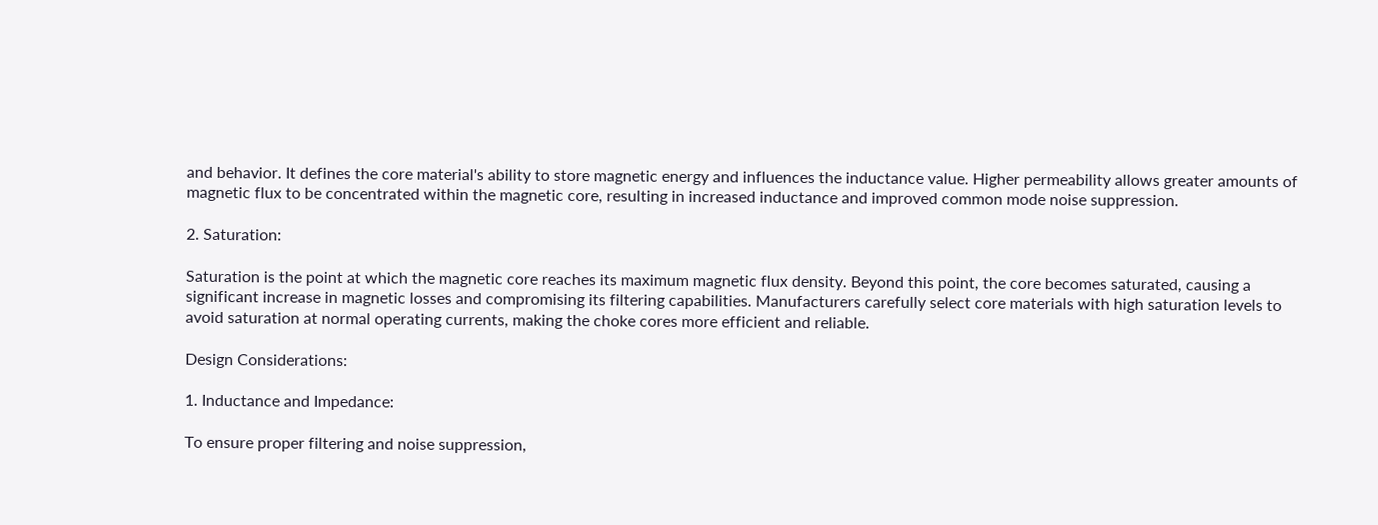and behavior. It defines the core material's ability to store magnetic energy and influences the inductance value. Higher permeability allows greater amounts of magnetic flux to be concentrated within the magnetic core, resulting in increased inductance and improved common mode noise suppression.

2. Saturation:

Saturation is the point at which the magnetic core reaches its maximum magnetic flux density. Beyond this point, the core becomes saturated, causing a significant increase in magnetic losses and compromising its filtering capabilities. Manufacturers carefully select core materials with high saturation levels to avoid saturation at normal operating currents, making the choke cores more efficient and reliable.

Design Considerations:

1. Inductance and Impedance:

To ensure proper filtering and noise suppression,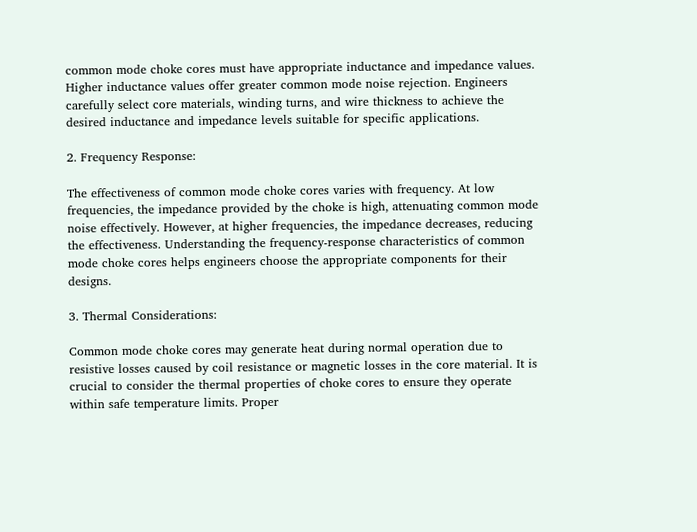common mode choke cores must have appropriate inductance and impedance values. Higher inductance values offer greater common mode noise rejection. Engineers carefully select core materials, winding turns, and wire thickness to achieve the desired inductance and impedance levels suitable for specific applications.

2. Frequency Response:

The effectiveness of common mode choke cores varies with frequency. At low frequencies, the impedance provided by the choke is high, attenuating common mode noise effectively. However, at higher frequencies, the impedance decreases, reducing the effectiveness. Understanding the frequency-response characteristics of common mode choke cores helps engineers choose the appropriate components for their designs.

3. Thermal Considerations:

Common mode choke cores may generate heat during normal operation due to resistive losses caused by coil resistance or magnetic losses in the core material. It is crucial to consider the thermal properties of choke cores to ensure they operate within safe temperature limits. Proper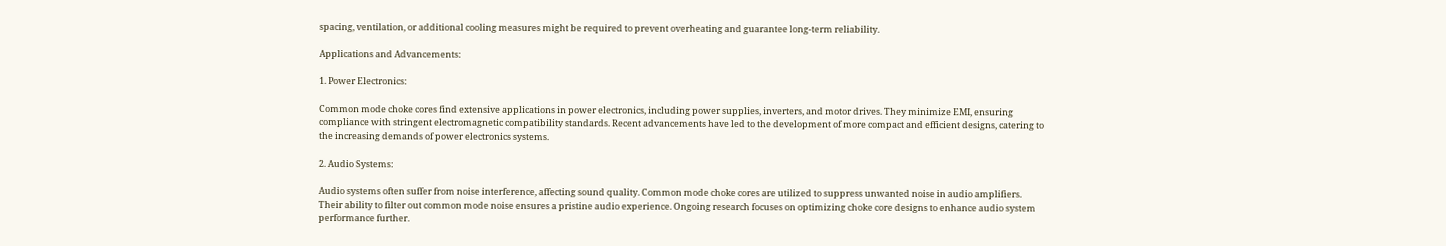spacing, ventilation, or additional cooling measures might be required to prevent overheating and guarantee long-term reliability.

Applications and Advancements:

1. Power Electronics:

Common mode choke cores find extensive applications in power electronics, including power supplies, inverters, and motor drives. They minimize EMI, ensuring compliance with stringent electromagnetic compatibility standards. Recent advancements have led to the development of more compact and efficient designs, catering to the increasing demands of power electronics systems.

2. Audio Systems:

Audio systems often suffer from noise interference, affecting sound quality. Common mode choke cores are utilized to suppress unwanted noise in audio amplifiers. Their ability to filter out common mode noise ensures a pristine audio experience. Ongoing research focuses on optimizing choke core designs to enhance audio system performance further.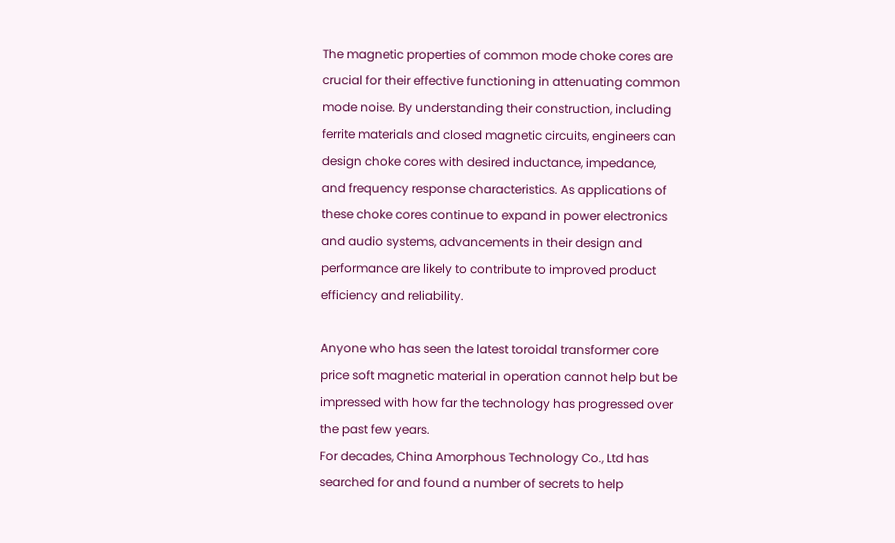The magnetic properties of common mode choke cores are crucial for their effective functioning in attenuating common mode noise. By understanding their construction, including ferrite materials and closed magnetic circuits, engineers can design choke cores with desired inductance, impedance, and frequency response characteristics. As applications of these choke cores continue to expand in power electronics and audio systems, advancements in their design and performance are likely to contribute to improved product efficiency and reliability.

Anyone who has seen the latest toroidal transformer core price soft magnetic material in operation cannot help but be impressed with how far the technology has progressed over the past few years.
For decades, China Amorphous Technology Co., Ltd has searched for and found a number of secrets to help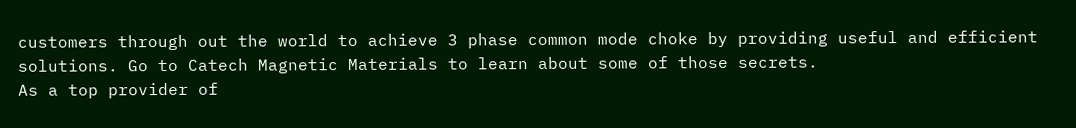customers through out the world to achieve 3 phase common mode choke by providing useful and efficient solutions. Go to Catech Magnetic Materials to learn about some of those secrets.
As a top provider of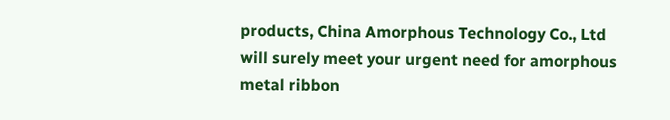products, China Amorphous Technology Co., Ltd will surely meet your urgent need for amorphous metal ribbon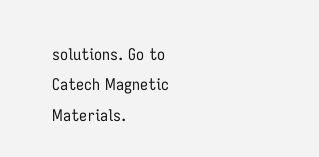solutions. Go to Catech Magnetic Materials.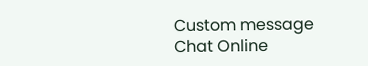Custom message
Chat Online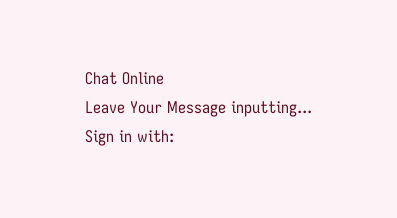Chat Online
Leave Your Message inputting...
Sign in with: